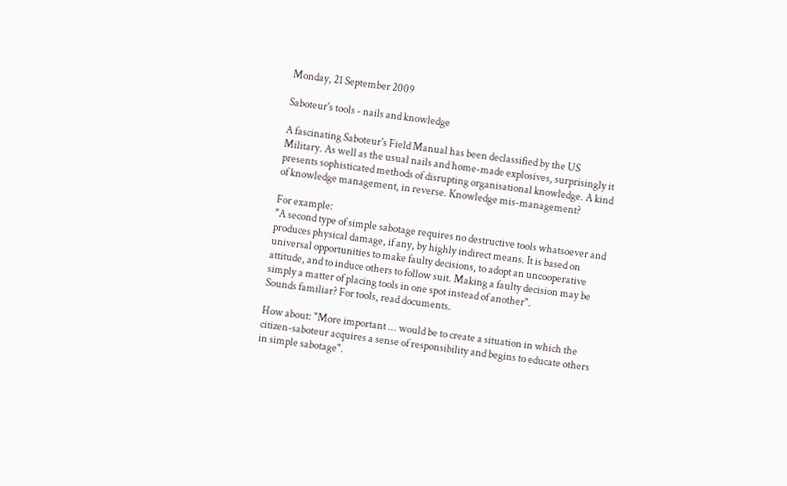Monday, 21 September 2009

Saboteur's tools - nails and knowledge

A fascinating Saboteur's Field Manual has been declassified by the US Military. As well as the usual nails and home-made explosives, surprisingly it presents sophisticated methods of disrupting organisational knowledge. A kind of knowledge management, in reverse. Knowledge mis-management?

For example:
"A second type of simple sabotage requires no destructive tools whatsoever and produces physical damage, if any, by highly indirect means. It is based on universal opportunities to make faulty decisions, to adopt an uncooperative attitude, and to induce others to follow suit. Making a faulty decision may be simply a matter of placing tools in one spot instead of another".
Sounds familiar? For tools, read documents.

How about: "More important ... would be to create a situation in which the citizen-saboteur acquires a sense of responsibility and begins to educate others in simple sabotage".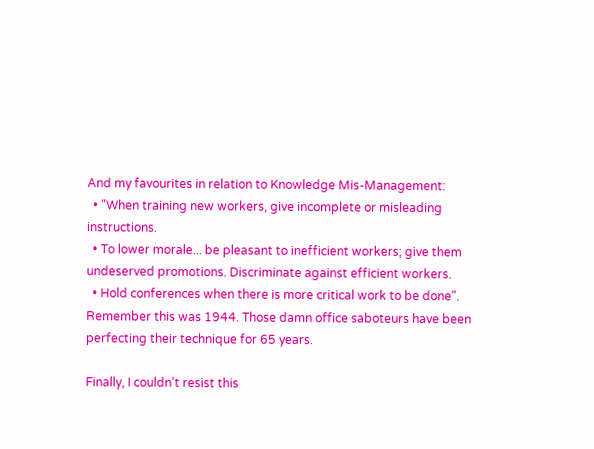And my favourites in relation to Knowledge Mis-Management:
  • "When training new workers, give incomplete or misleading instructions.
  • To lower morale... be pleasant to inefficient workers; give them undeserved promotions. Discriminate against efficient workers.
  • Hold conferences when there is more critical work to be done".
Remember this was 1944. Those damn office saboteurs have been perfecting their technique for 65 years.

Finally, I couldn't resist this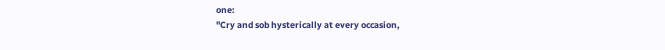one:
"Cry and sob hysterically at every occasion,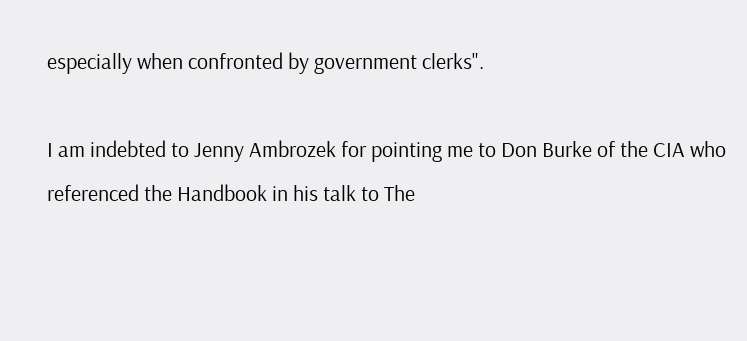especially when confronted by government clerks".

I am indebted to Jenny Ambrozek for pointing me to Don Burke of the CIA who referenced the Handbook in his talk to The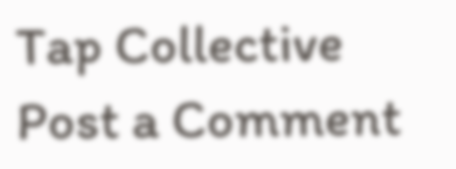Tap Collective
Post a Comment